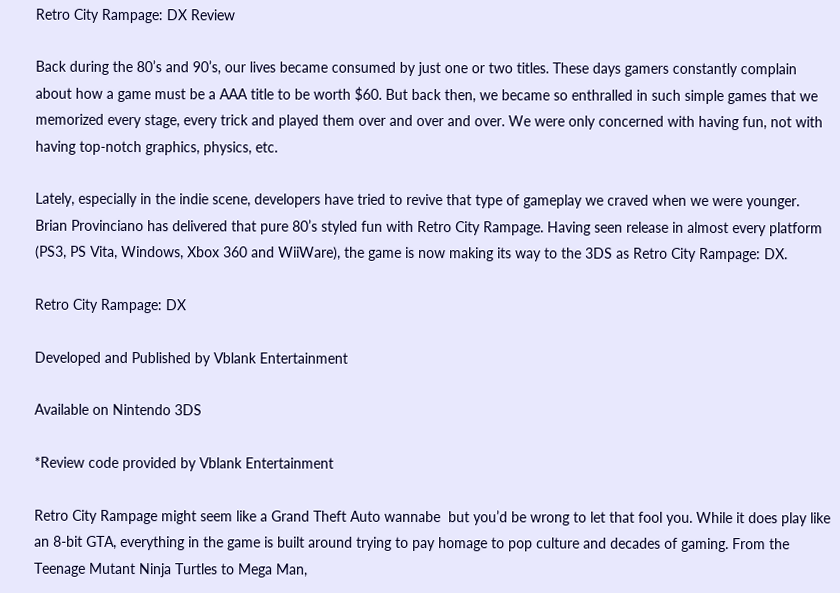Retro City Rampage: DX Review

Back during the 80’s and 90’s, our lives became consumed by just one or two titles. These days gamers constantly complain about how a game must be a AAA title to be worth $60. But back then, we became so enthralled in such simple games that we memorized every stage, every trick and played them over and over and over. We were only concerned with having fun, not with having top-notch graphics, physics, etc.

Lately, especially in the indie scene, developers have tried to revive that type of gameplay we craved when we were younger. Brian Provinciano has delivered that pure 80’s styled fun with Retro City Rampage. Having seen release in almost every platform (PS3, PS Vita, Windows, Xbox 360 and WiiWare), the game is now making its way to the 3DS as Retro City Rampage: DX.

Retro City Rampage: DX

Developed and Published by Vblank Entertainment

Available on Nintendo 3DS

*Review code provided by Vblank Entertainment

Retro City Rampage might seem like a Grand Theft Auto wannabe  but you’d be wrong to let that fool you. While it does play like an 8-bit GTA, everything in the game is built around trying to pay homage to pop culture and decades of gaming. From the Teenage Mutant Ninja Turtles to Mega Man,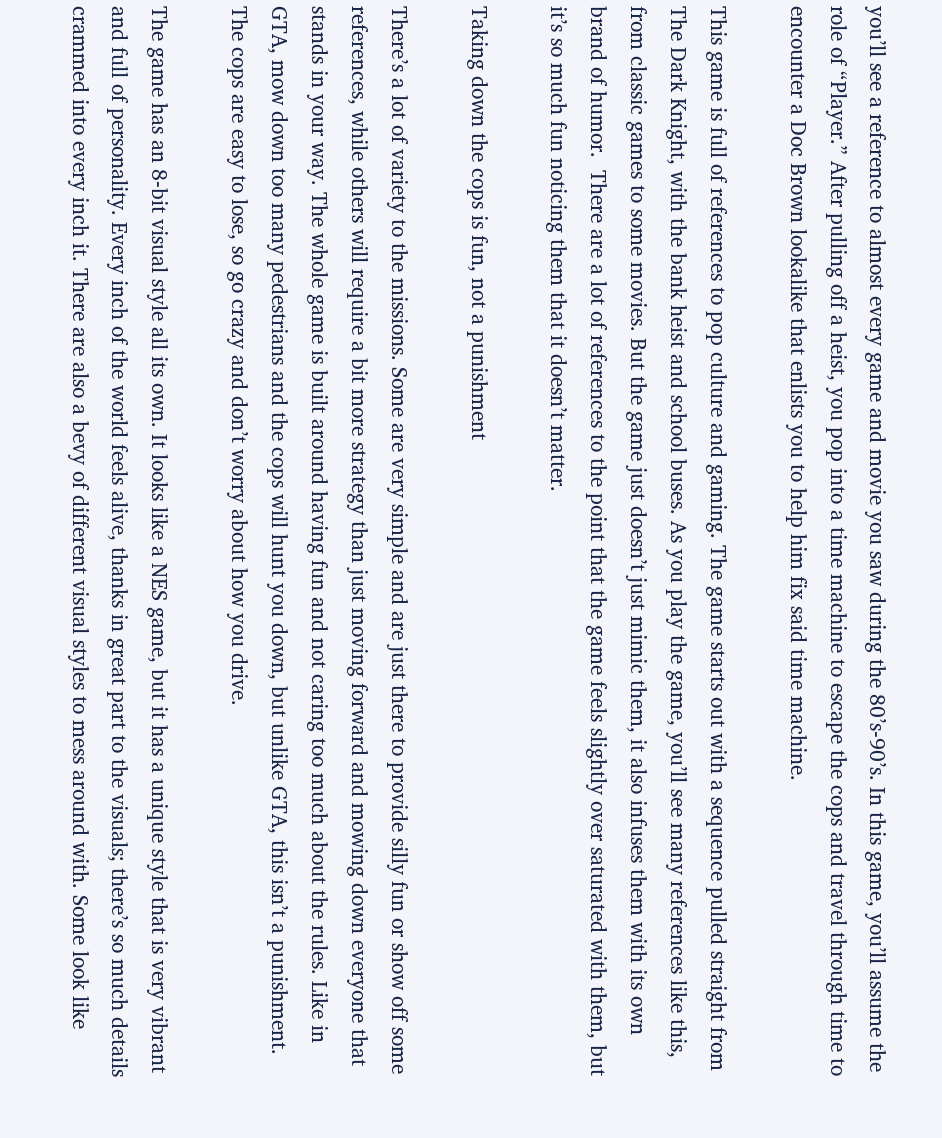you’ll see a reference to almost every game and movie you saw during the 80’s-90’s. In this game, you’ll assume the role of “Player.” After pulling off a heist, you pop into a time machine to escape the cops and travel through time to encounter a Doc Brown lookalike that enlists you to help him fix said time machine.

This game is full of references to pop culture and gaming. The game starts out with a sequence pulled straight from The Dark Knight, with the bank heist and school buses. As you play the game, you’ll see many references like this, from classic games to some movies. But the game just doesn’t just mimic them, it also infuses them with its own brand of humor.  There are a lot of references to the point that the game feels slightly over saturated with them, but it’s so much fun noticing them that it doesn’t matter.

Taking down the cops is fun, not a punishment

There’s a lot of variety to the missions. Some are very simple and are just there to provide silly fun or show off some references, while others will require a bit more strategy than just moving forward and mowing down everyone that stands in your way. The whole game is built around having fun and not caring too much about the rules. Like in GTA, mow down too many pedestrians and the cops will hunt you down, but unlike GTA, this isn’t a punishment. The cops are easy to lose, so go crazy and don’t worry about how you drive.

The game has an 8-bit visual style all its own. It looks like a NES game, but it has a unique style that is very vibrant and full of personality. Every inch of the world feels alive, thanks in great part to the visuals; there’s so much details crammed into every inch it. There are also a bevy of different visual styles to mess around with. Some look like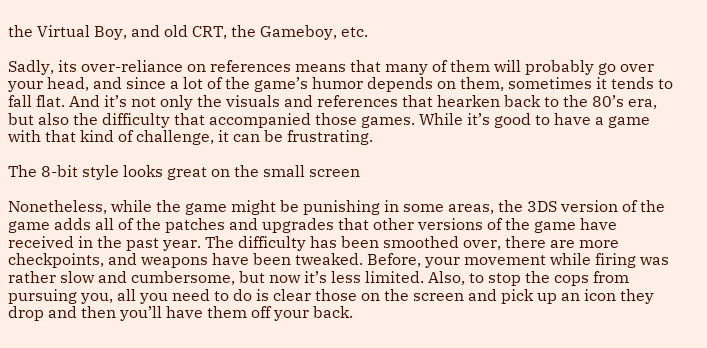the Virtual Boy, and old CRT, the Gameboy, etc.

Sadly, its over-reliance on references means that many of them will probably go over your head, and since a lot of the game’s humor depends on them, sometimes it tends to fall flat. And it’s not only the visuals and references that hearken back to the 80’s era, but also the difficulty that accompanied those games. While it’s good to have a game with that kind of challenge, it can be frustrating.

The 8-bit style looks great on the small screen

Nonetheless, while the game might be punishing in some areas, the 3DS version of the game adds all of the patches and upgrades that other versions of the game have received in the past year. The difficulty has been smoothed over, there are more checkpoints, and weapons have been tweaked. Before, your movement while firing was rather slow and cumbersome, but now it’s less limited. Also, to stop the cops from pursuing you, all you need to do is clear those on the screen and pick up an icon they drop and then you’ll have them off your back.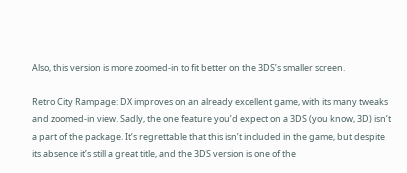Also, this version is more zoomed-in to fit better on the 3DS’s smaller screen.

Retro City Rampage: DX improves on an already excellent game, with its many tweaks and zoomed-in view. Sadly, the one feature you’d expect on a 3DS (you know, 3D) isn’t a part of the package. It’s regrettable that this isn’t included in the game, but despite its absence it’s still a great title, and the 3DS version is one of the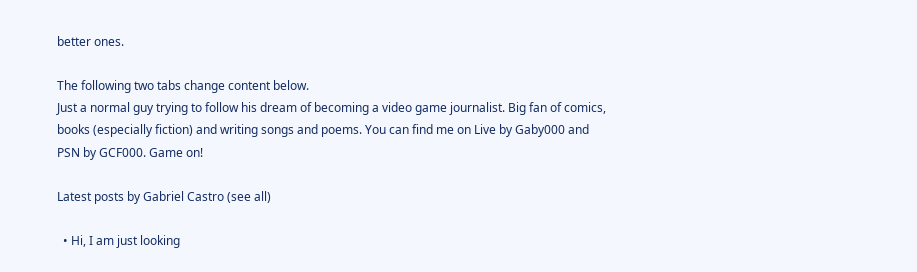better ones.

The following two tabs change content below.
Just a normal guy trying to follow his dream of becoming a video game journalist. Big fan of comics, books (especially fiction) and writing songs and poems. You can find me on Live by Gaby000 and PSN by GCF000. Game on!

Latest posts by Gabriel Castro (see all)

  • Hi, I am just looking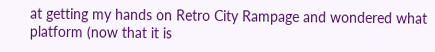at getting my hands on Retro City Rampage and wondered what platform (now that it is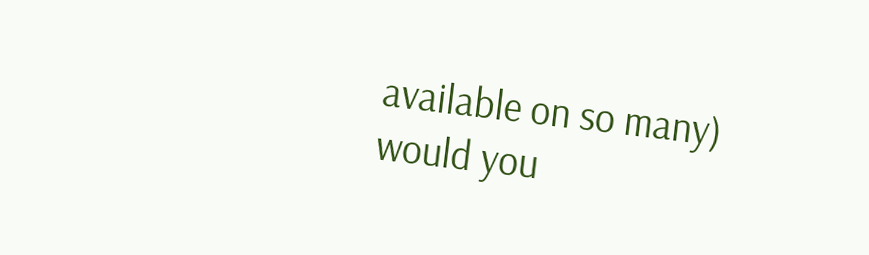available on so many) would you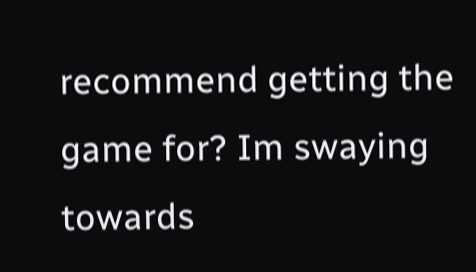recommend getting the game for? Im swaying towards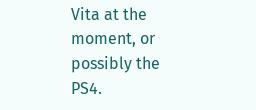Vita at the moment, or possibly the PS4.